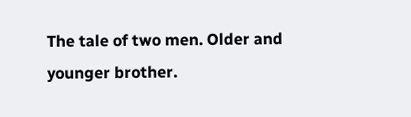The tale of two men. Older and younger brother.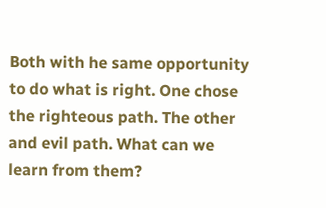Both with he same opportunity to do what is right. One chose the righteous path. The other and evil path. What can we learn from them?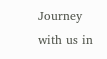Journey with us in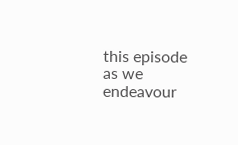this episode as we endeavour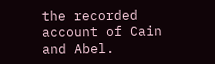the recorded account of Cain and Abel.